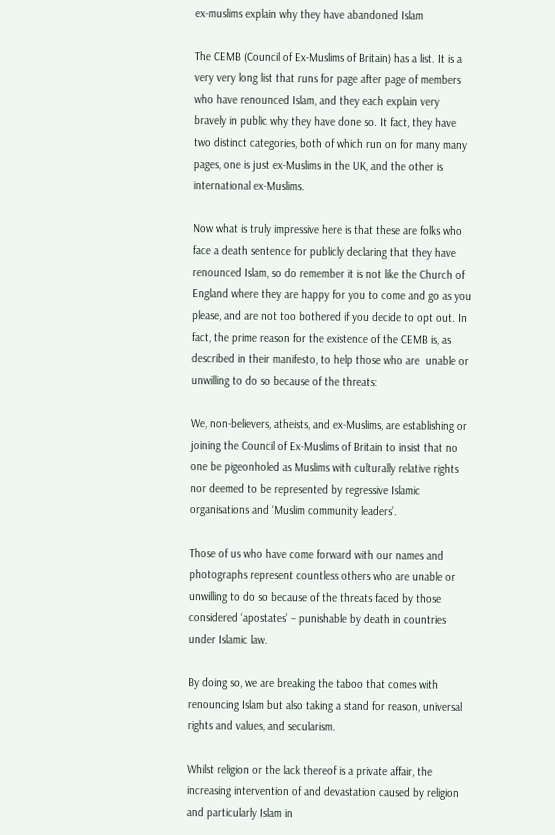ex-muslims explain why they have abandoned Islam

The CEMB (Council of Ex-Muslims of Britain) has a list. It is a very very long list that runs for page after page of members who have renounced Islam, and they each explain very bravely in public why they have done so. It fact, they have two distinct categories, both of which run on for many many pages, one is just ex-Muslims in the UK, and the other is international ex-Muslims.

Now what is truly impressive here is that these are folks who face a death sentence for publicly declaring that they have renounced Islam, so do remember it is not like the Church of England where they are happy for you to come and go as you please, and are not too bothered if you decide to opt out. In fact, the prime reason for the existence of the CEMB is, as described in their manifesto, to help those who are  unable or unwilling to do so because of the threats:

We, non-believers, atheists, and ex-Muslims, are establishing or joining the Council of Ex-Muslims of Britain to insist that no one be pigeonholed as Muslims with culturally relative rights nor deemed to be represented by regressive Islamic organisations and ‘Muslim community leaders’.

Those of us who have come forward with our names and photographs represent countless others who are unable or unwilling to do so because of the threats faced by those considered ‘apostates’ – punishable by death in countries under Islamic law.

By doing so, we are breaking the taboo that comes with renouncing Islam but also taking a stand for reason, universal rights and values, and secularism.

Whilst religion or the lack thereof is a private affair, the increasing intervention of and devastation caused by religion and particularly Islam in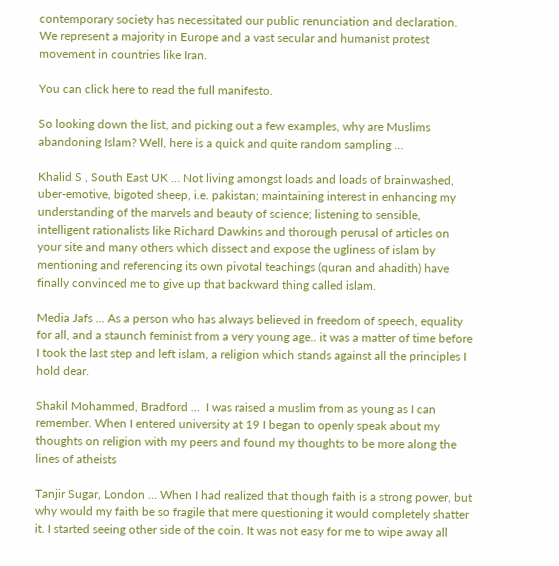contemporary society has necessitated our public renunciation and declaration. We represent a majority in Europe and a vast secular and humanist protest movement in countries like Iran.

You can click here to read the full manifesto.

So looking down the list, and picking out a few examples, why are Muslims abandoning Islam? Well, here is a quick and quite random sampling …

Khalid S , South East UK … Not living amongst loads and loads of brainwashed, uber-emotive, bigoted sheep, i.e. pakistan; maintaining interest in enhancing my understanding of the marvels and beauty of science; listening to sensible, intelligent rationalists like Richard Dawkins and thorough perusal of articles on your site and many others which dissect and expose the ugliness of islam by mentioning and referencing its own pivotal teachings (quran and ahadith) have finally convinced me to give up that backward thing called islam.

Media Jafs … As a person who has always believed in freedom of speech, equality for all, and a staunch feminist from a very young age.. it was a matter of time before I took the last step and left islam, a religion which stands against all the principles I hold dear.

Shakil Mohammed, Bradford …  I was raised a muslim from as young as I can remember. When I entered university at 19 I began to openly speak about my thoughts on religion with my peers and found my thoughts to be more along the lines of atheists

Tanjir Sugar, London … When I had realized that though faith is a strong power, but why would my faith be so fragile that mere questioning it would completely shatter it. I started seeing other side of the coin. It was not easy for me to wipe away all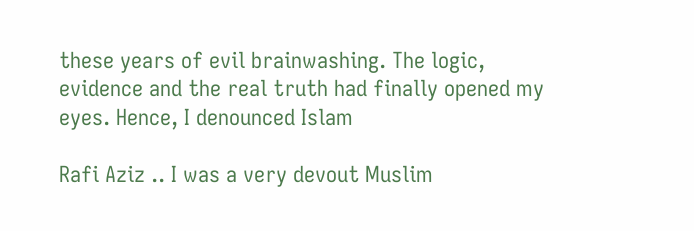these years of evil brainwashing. The logic, evidence and the real truth had finally opened my eyes. Hence, I denounced Islam

Rafi Aziz .. I was a very devout Muslim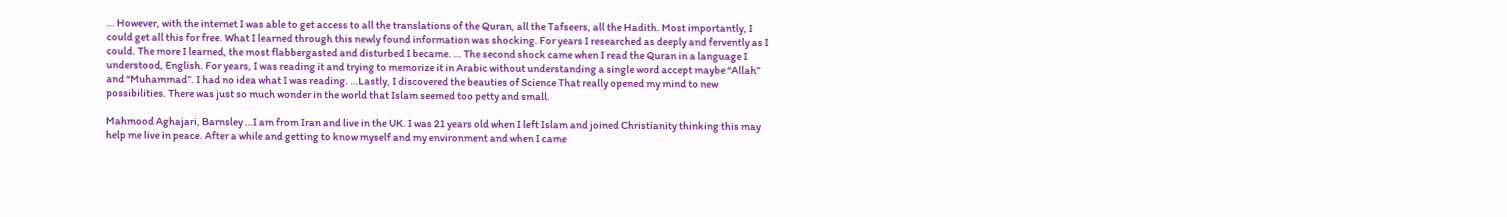… However, with the internet I was able to get access to all the translations of the Quran, all the Tafseers, all the Hadith. Most importantly, I could get all this for free. What I learned through this newly found information was shocking. For years I researched as deeply and fervently as I could. The more I learned, the most flabbergasted and disturbed I became. … The second shock came when I read the Quran in a language I understood, English. For years, I was reading it and trying to memorize it in Arabic without understanding a single word accept maybe “Allah” and “Muhammad”. I had no idea what I was reading. …Lastly, I discovered the beauties of Science That really opened my mind to new possibilities. There was just so much wonder in the world that Islam seemed too petty and small.

Mahmood Aghajari, Barnsley …I am from Iran and live in the UK. I was 21 years old when I left Islam and joined Christianity thinking this may help me live in peace. After a while and getting to know myself and my environment and when I came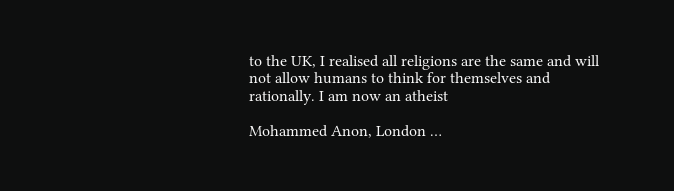to the UK, I realised all religions are the same and will not allow humans to think for themselves and rationally. I am now an atheist

Mohammed Anon, London …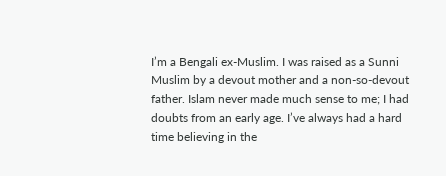I’m a Bengali ex-Muslim. I was raised as a Sunni Muslim by a devout mother and a non-so-devout father. Islam never made much sense to me; I had doubts from an early age. I’ve always had a hard time believing in the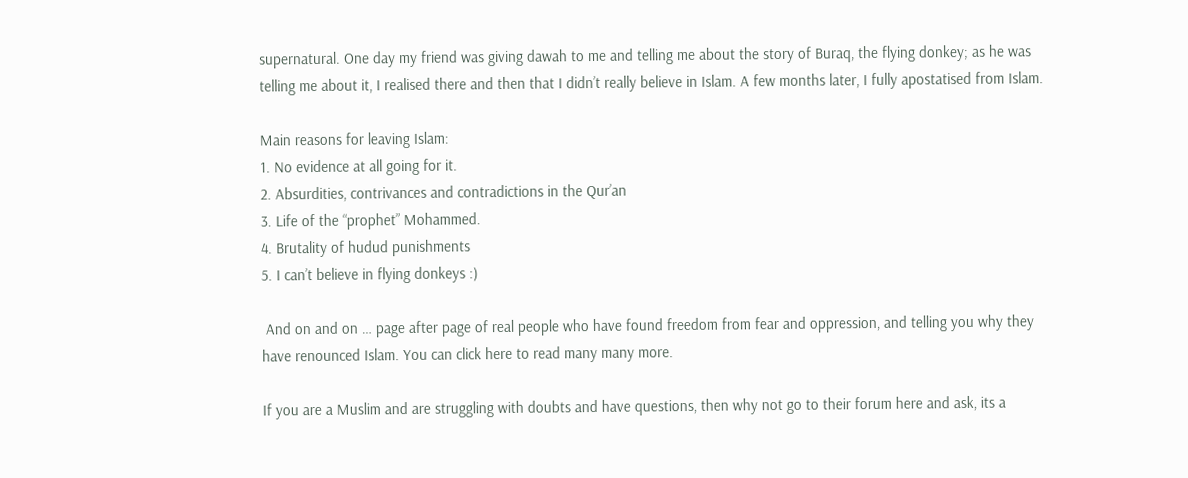supernatural. One day my friend was giving dawah to me and telling me about the story of Buraq, the flying donkey; as he was telling me about it, I realised there and then that I didn’t really believe in Islam. A few months later, I fully apostatised from Islam.

Main reasons for leaving Islam:
1. No evidence at all going for it.
2. Absurdities, contrivances and contradictions in the Qur’an
3. Life of the “prophet” Mohammed.
4. Brutality of hudud punishments
5. I can’t believe in flying donkeys :)

 And on and on … page after page of real people who have found freedom from fear and oppression, and telling you why they have renounced Islam. You can click here to read many many more.

If you are a Muslim and are struggling with doubts and have questions, then why not go to their forum here and ask, its a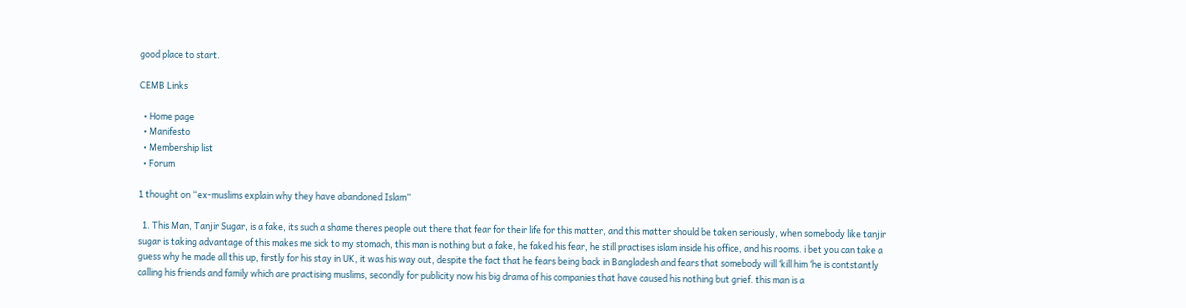good place to start.

CEMB Links

  • Home page
  • Manifesto
  • Membership list
  • Forum

1 thought on “ex-muslims explain why they have abandoned Islam”

  1. This Man, Tanjir Sugar, is a fake, its such a shame theres people out there that fear for their life for this matter, and this matter should be taken seriously, when somebody like tanjir sugar is taking advantage of this makes me sick to my stomach, this man is nothing but a fake, he faked his fear, he still practises islam inside his office, and his rooms. i bet you can take a guess why he made all this up, firstly for his stay in UK, it was his way out, despite the fact that he fears being back in Bangladesh and fears that somebody will ‘kill him ‘he is contstantly calling his friends and family which are practising muslims, secondly for publicity now his big drama of his companies that have caused his nothing but grief. this man is a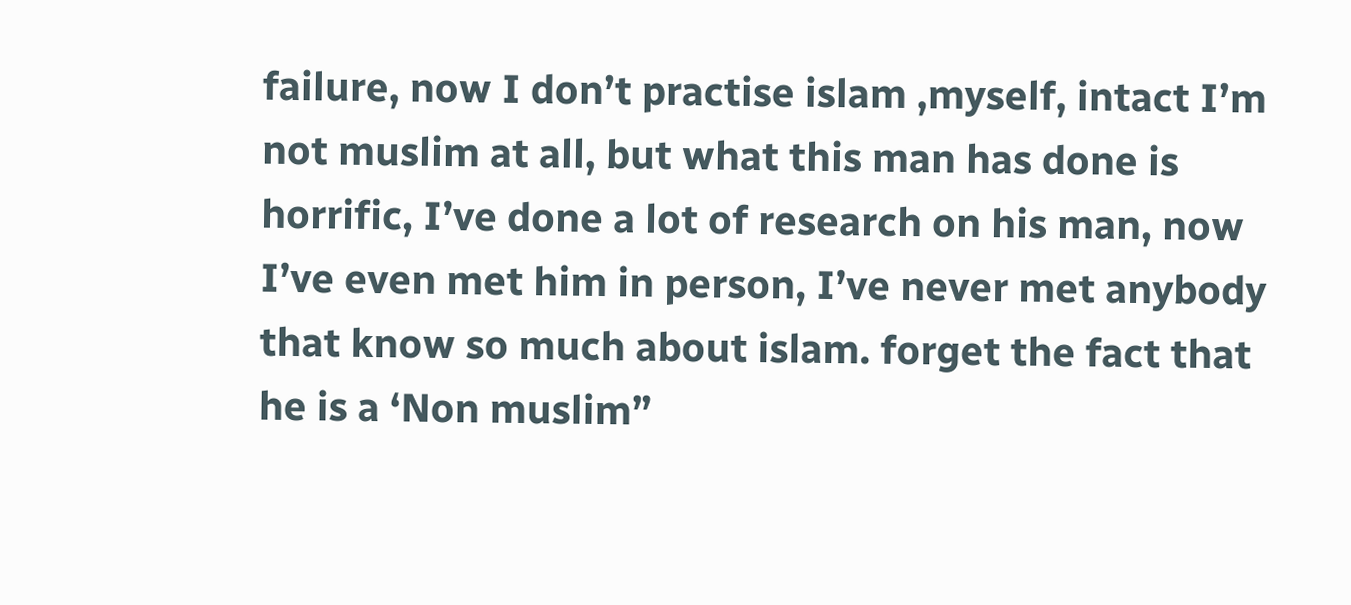failure, now I don’t practise islam ,myself, intact I’m not muslim at all, but what this man has done is horrific, I’ve done a lot of research on his man, now I’ve even met him in person, I’ve never met anybody that know so much about islam. forget the fact that he is a ‘Non muslim”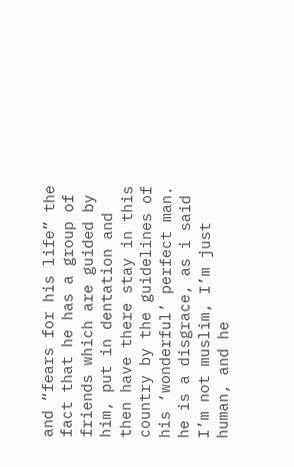and “fears for his life” the fact that he has a group of friends which are guided by him, put in dentation and then have there stay in this country by the guidelines of his ‘wonderful’ perfect man. he is a disgrace, as i said I’m not muslim, I’m just human, and he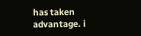has taken advantage. i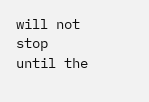will not stop until the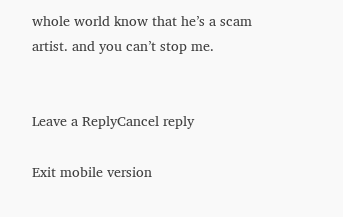whole world know that he’s a scam artist. and you can’t stop me.


Leave a ReplyCancel reply

Exit mobile version